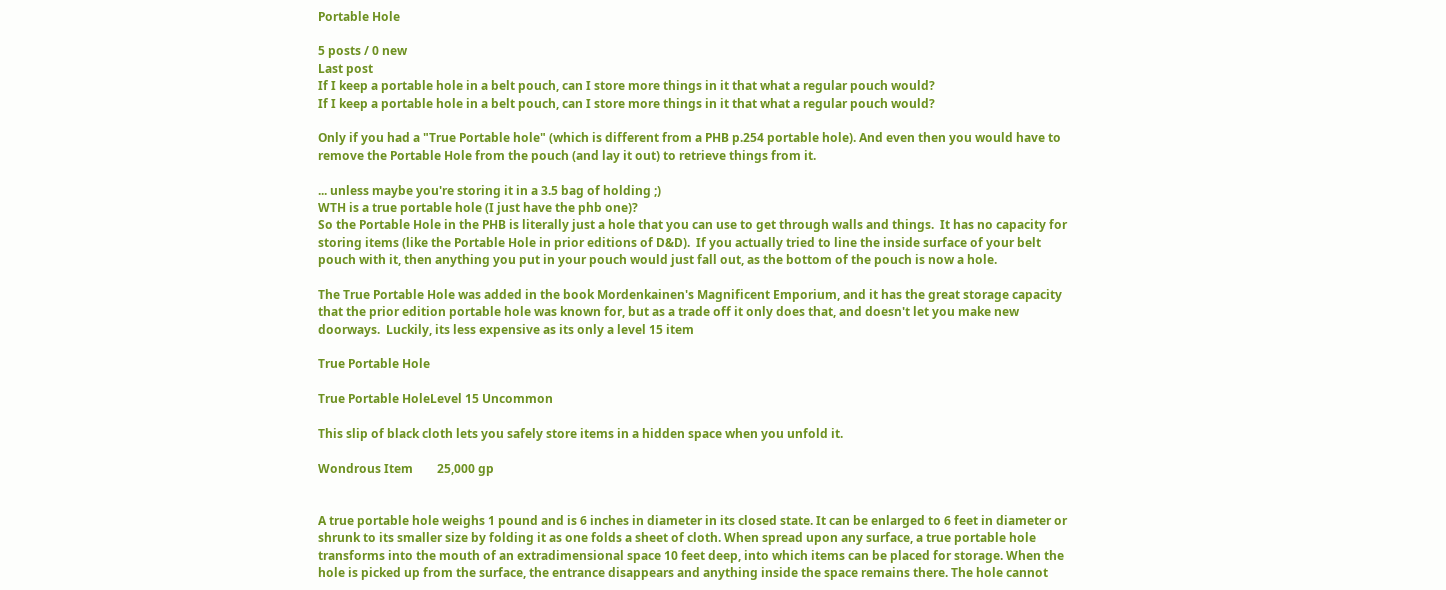Portable Hole

5 posts / 0 new
Last post
If I keep a portable hole in a belt pouch, can I store more things in it that what a regular pouch would?
If I keep a portable hole in a belt pouch, can I store more things in it that what a regular pouch would?

Only if you had a "True Portable hole" (which is different from a PHB p.254 portable hole). And even then you would have to remove the Portable Hole from the pouch (and lay it out) to retrieve things from it.

... unless maybe you're storing it in a 3.5 bag of holding ;)
WTH is a true portable hole (I just have the phb one)?
So the Portable Hole in the PHB is literally just a hole that you can use to get through walls and things.  It has no capacity for storing items (like the Portable Hole in prior editions of D&D).  If you actually tried to line the inside surface of your belt pouch with it, then anything you put in your pouch would just fall out, as the bottom of the pouch is now a hole.

The True Portable Hole was added in the book Mordenkainen's Magnificent Emporium, and it has the great storage capacity that the prior edition portable hole was known for, but as a trade off it only does that, and doesn't let you make new doorways.  Luckily, its less expensive as its only a level 15 item

True Portable Hole

True Portable HoleLevel 15 Uncommon

This slip of black cloth lets you safely store items in a hidden space when you unfold it.

Wondrous Item        25,000 gp


A true portable hole weighs 1 pound and is 6 inches in diameter in its closed state. It can be enlarged to 6 feet in diameter or shrunk to its smaller size by folding it as one folds a sheet of cloth. When spread upon any surface, a true portable hole transforms into the mouth of an extradimensional space 10 feet deep, into which items can be placed for storage. When the hole is picked up from the surface, the entrance disappears and anything inside the space remains there. The hole cannot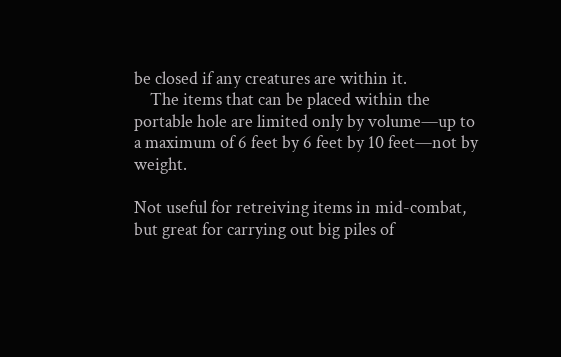be closed if any creatures are within it.
    The items that can be placed within the portable hole are limited only by volume—up to a maximum of 6 feet by 6 feet by 10 feet—not by weight.

Not useful for retreiving items in mid-combat, but great for carrying out big piles of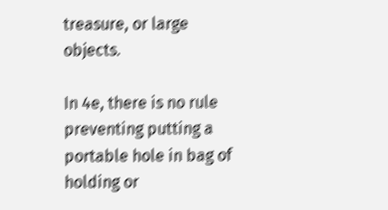treasure, or large objects.

In 4e, there is no rule preventing putting a portable hole in bag of holding or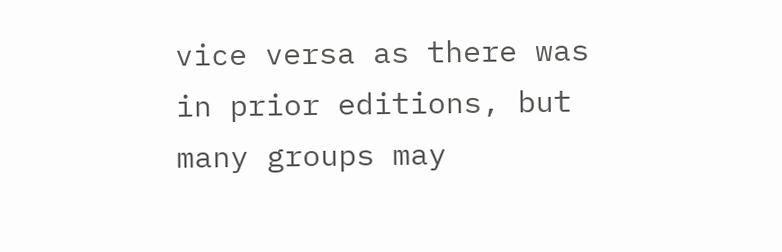vice versa as there was in prior editions, but many groups may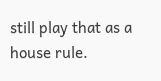still play that as a house rule.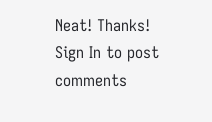Neat! Thanks!
Sign In to post comments